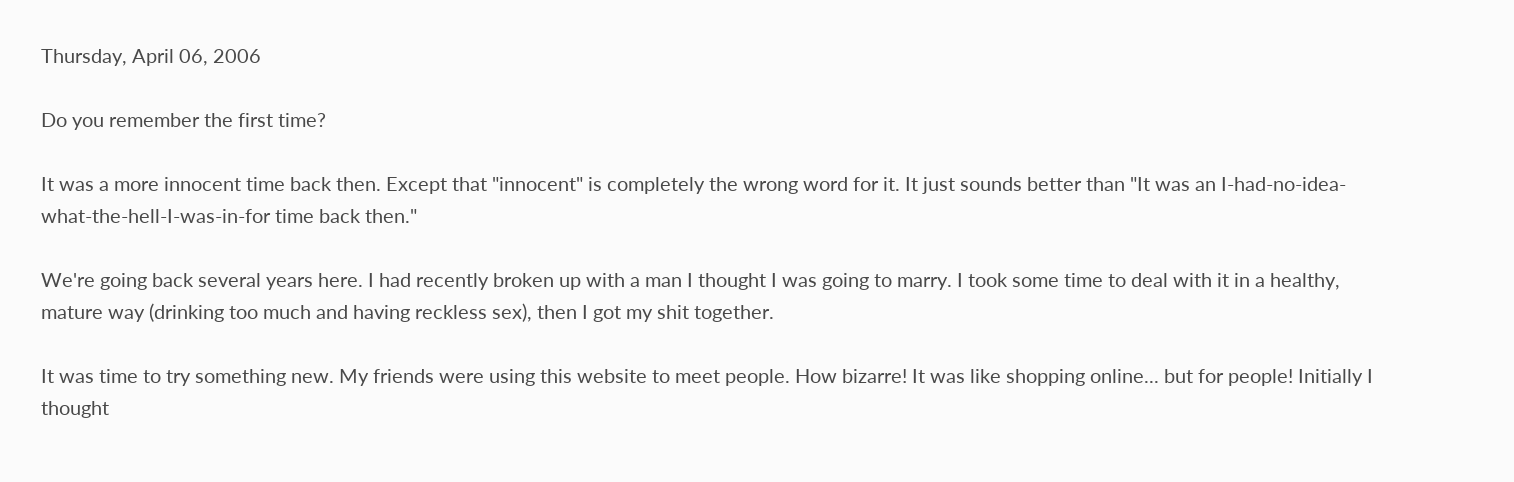Thursday, April 06, 2006

Do you remember the first time?

It was a more innocent time back then. Except that "innocent" is completely the wrong word for it. It just sounds better than "It was an I-had-no-idea-what-the-hell-I-was-in-for time back then."

We're going back several years here. I had recently broken up with a man I thought I was going to marry. I took some time to deal with it in a healthy, mature way (drinking too much and having reckless sex), then I got my shit together.

It was time to try something new. My friends were using this website to meet people. How bizarre! It was like shopping online... but for people! Initially I thought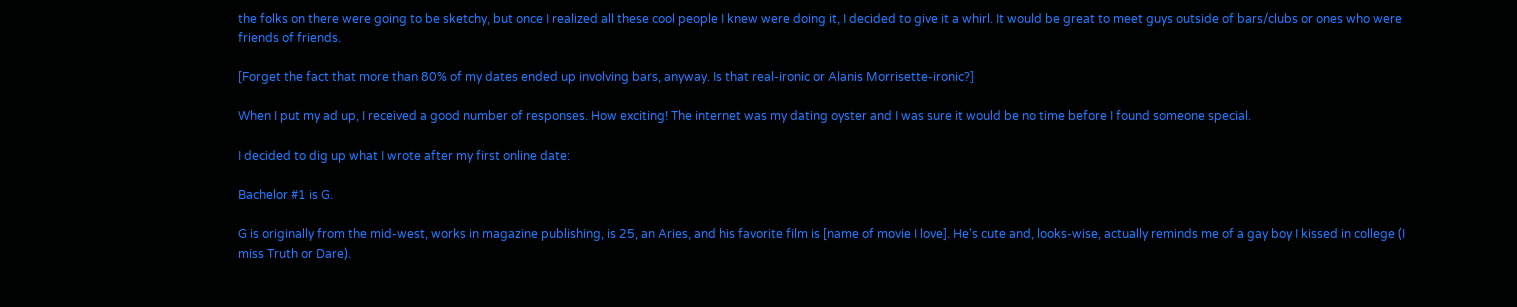the folks on there were going to be sketchy, but once I realized all these cool people I knew were doing it, I decided to give it a whirl. It would be great to meet guys outside of bars/clubs or ones who were friends of friends.

[Forget the fact that more than 80% of my dates ended up involving bars, anyway. Is that real-ironic or Alanis Morrisette-ironic?]

When I put my ad up, I received a good number of responses. How exciting! The internet was my dating oyster and I was sure it would be no time before I found someone special.

I decided to dig up what I wrote after my first online date:

Bachelor #1 is G.

G is originally from the mid-west, works in magazine publishing, is 25, an Aries, and his favorite film is [name of movie I love]. He's cute and, looks-wise, actually reminds me of a gay boy I kissed in college (I miss Truth or Dare).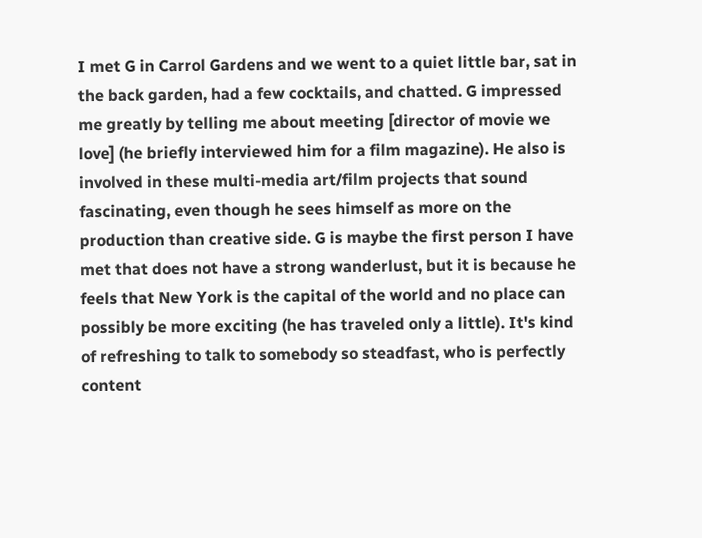I met G in Carrol Gardens and we went to a quiet little bar, sat in the back garden, had a few cocktails, and chatted. G impressed me greatly by telling me about meeting [director of movie we love] (he briefly interviewed him for a film magazine). He also is involved in these multi-media art/film projects that sound fascinating, even though he sees himself as more on the production than creative side. G is maybe the first person I have met that does not have a strong wanderlust, but it is because he feels that New York is the capital of the world and no place can possibly be more exciting (he has traveled only a little). It's kind of refreshing to talk to somebody so steadfast, who is perfectly content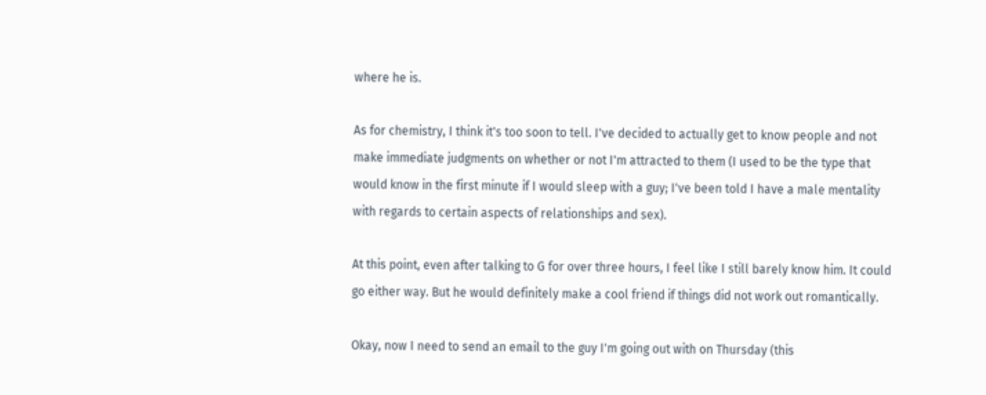where he is.

As for chemistry, I think it's too soon to tell. I've decided to actually get to know people and not make immediate judgments on whether or not I'm attracted to them (I used to be the type that would know in the first minute if I would sleep with a guy; I've been told I have a male mentality with regards to certain aspects of relationships and sex).

At this point, even after talking to G for over three hours, I feel like I still barely know him. It could go either way. But he would definitely make a cool friend if things did not work out romantically.

Okay, now I need to send an email to the guy I'm going out with on Thursday (this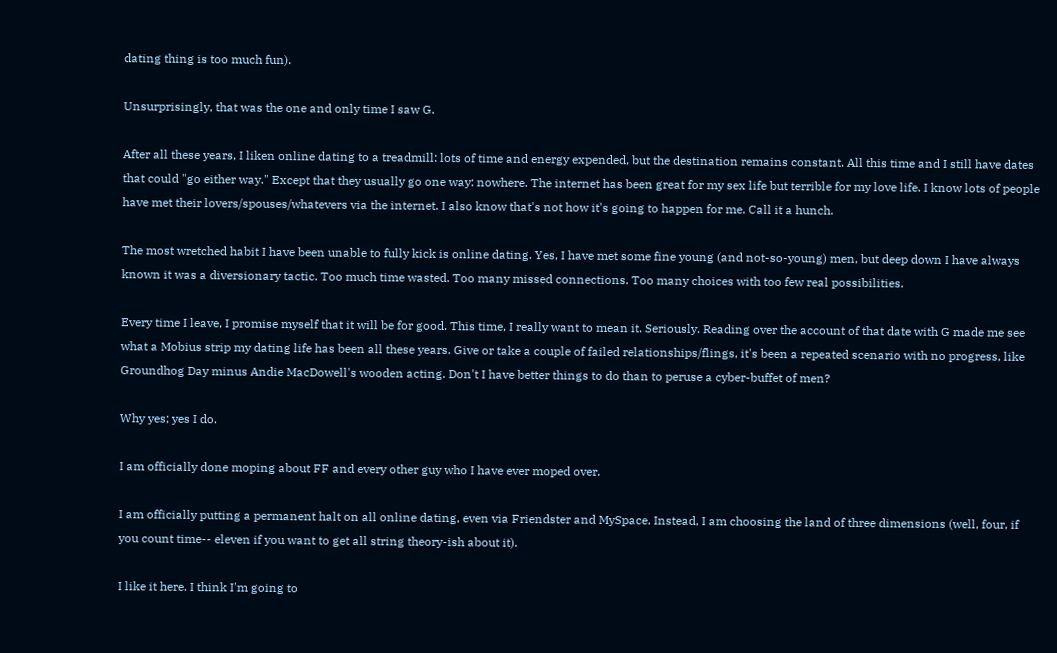dating thing is too much fun).

Unsurprisingly, that was the one and only time I saw G.

After all these years, I liken online dating to a treadmill: lots of time and energy expended, but the destination remains constant. All this time and I still have dates that could "go either way." Except that they usually go one way: nowhere. The internet has been great for my sex life but terrible for my love life. I know lots of people have met their lovers/spouses/whatevers via the internet. I also know that's not how it's going to happen for me. Call it a hunch.

The most wretched habit I have been unable to fully kick is online dating. Yes, I have met some fine young (and not-so-young) men, but deep down I have always known it was a diversionary tactic. Too much time wasted. Too many missed connections. Too many choices with too few real possibilities.

Every time I leave, I promise myself that it will be for good. This time, I really want to mean it. Seriously. Reading over the account of that date with G made me see what a Mobius strip my dating life has been all these years. Give or take a couple of failed relationships/flings, it's been a repeated scenario with no progress, like Groundhog Day minus Andie MacDowell's wooden acting. Don't I have better things to do than to peruse a cyber-buffet of men?

Why yes; yes I do.

I am officially done moping about FF and every other guy who I have ever moped over.

I am officially putting a permanent halt on all online dating, even via Friendster and MySpace. Instead, I am choosing the land of three dimensions (well, four, if you count time-- eleven if you want to get all string theory-ish about it).

I like it here. I think I'm going to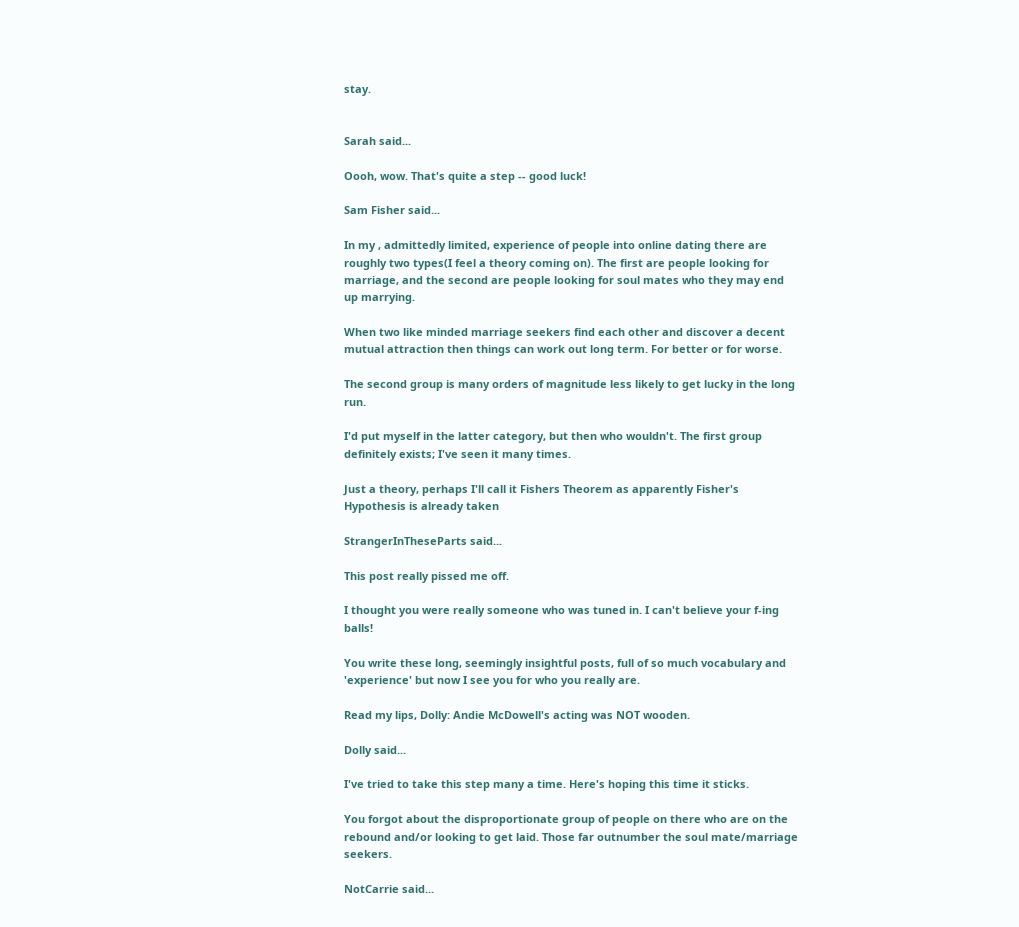stay.


Sarah said...

Oooh, wow. That's quite a step -- good luck!

Sam Fisher said...

In my , admittedly limited, experience of people into online dating there are roughly two types(I feel a theory coming on). The first are people looking for marriage, and the second are people looking for soul mates who they may end up marrying.

When two like minded marriage seekers find each other and discover a decent mutual attraction then things can work out long term. For better or for worse.

The second group is many orders of magnitude less likely to get lucky in the long run.

I'd put myself in the latter category, but then who wouldn't. The first group definitely exists; I've seen it many times.

Just a theory, perhaps I'll call it Fishers Theorem as apparently Fisher's Hypothesis is already taken

StrangerInTheseParts said...

This post really pissed me off.

I thought you were really someone who was tuned in. I can't believe your f-ing balls!

You write these long, seemingly insightful posts, full of so much vocabulary and 'experience' but now I see you for who you really are.

Read my lips, Dolly: Andie McDowell's acting was NOT wooden.

Dolly said...

I've tried to take this step many a time. Here's hoping this time it sticks.

You forgot about the disproportionate group of people on there who are on the rebound and/or looking to get laid. Those far outnumber the soul mate/marriage seekers.

NotCarrie said...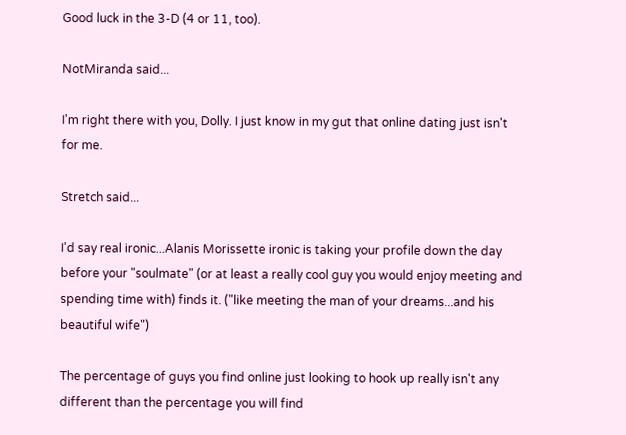Good luck in the 3-D (4 or 11, too).

NotMiranda said...

I'm right there with you, Dolly. I just know in my gut that online dating just isn't for me.

Stretch said...

I'd say real ironic...Alanis Morissette ironic is taking your profile down the day before your "soulmate" (or at least a really cool guy you would enjoy meeting and spending time with) finds it. ("like meeting the man of your dreams...and his beautiful wife")

The percentage of guys you find online just looking to hook up really isn't any different than the percentage you will find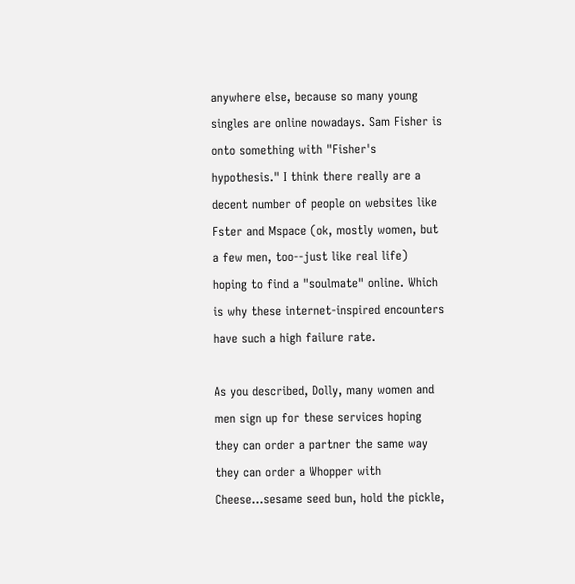anywhere else, because so many young singles are online nowadays. Sam Fisher is onto something with "Fisher's hypothesis." I think there really are a decent number of people on websites like Fster and Mspace (ok, mostly women, but a few men, too--just like real life) hoping to find a "soulmate" online. Which is why these internet-inspired encounters have such a high failure rate.

As you described, Dolly, many women and men sign up for these services hoping they can order a partner the same way they can order a Whopper with Cheese...sesame seed bun, hold the pickle,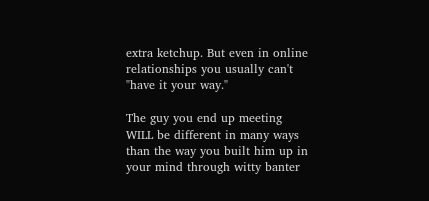extra ketchup. But even in online relationships you usually can't "have it your way."

The guy you end up meeting WILL be different in many ways than the way you built him up in your mind through witty banter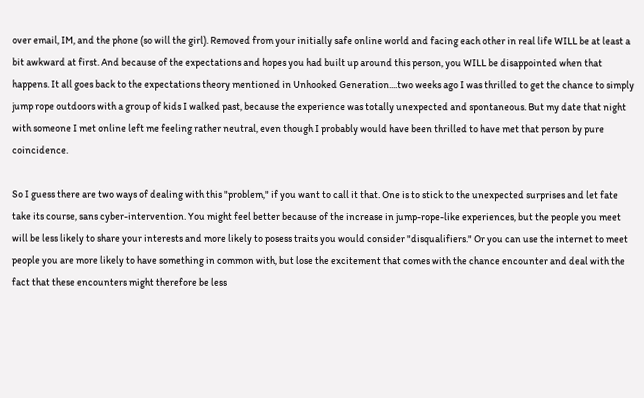over email, IM, and the phone (so will the girl). Removed from your initially safe online world and facing each other in real life WILL be at least a bit awkward at first. And because of the expectations and hopes you had built up around this person, you WILL be disappointed when that happens. It all goes back to the expectations theory mentioned in Unhooked Generation....two weeks ago I was thrilled to get the chance to simply jump rope outdoors with a group of kids I walked past, because the experience was totally unexpected and spontaneous. But my date that night with someone I met online left me feeling rather neutral, even though I probably would have been thrilled to have met that person by pure coincidence.

So I guess there are two ways of dealing with this "problem," if you want to call it that. One is to stick to the unexpected surprises and let fate take its course, sans cyber-intervention. You might feel better because of the increase in jump-rope-like experiences, but the people you meet will be less likely to share your interests and more likely to posess traits you would consider "disqualifiers." Or you can use the internet to meet people you are more likely to have something in common with, but lose the excitement that comes with the chance encounter and deal with the fact that these encounters might therefore be less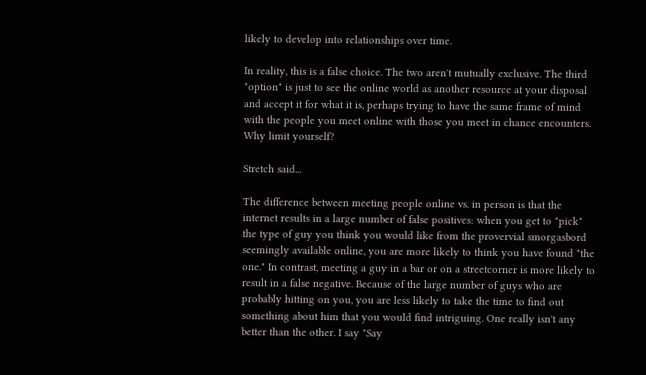likely to develop into relationships over time.

In reality, this is a false choice. The two aren't mutually exclusive. The third "option" is just to see the online world as another resource at your disposal and accept it for what it is, perhaps trying to have the same frame of mind with the people you meet online with those you meet in chance encounters. Why limit yourself?

Stretch said...

The difference between meeting people online vs. in person is that the internet results in a large number of false positives: when you get to "pick" the type of guy you think you would like from the provervial smorgasbord seemingly available online, you are more likely to think you have found "the one." In contrast, meeting a guy in a bar or on a streetcorner is more likely to result in a false negative. Because of the large number of guys who are probably hitting on you, you are less likely to take the time to find out something about him that you would find intriguing. One really isn't any better than the other. I say "Say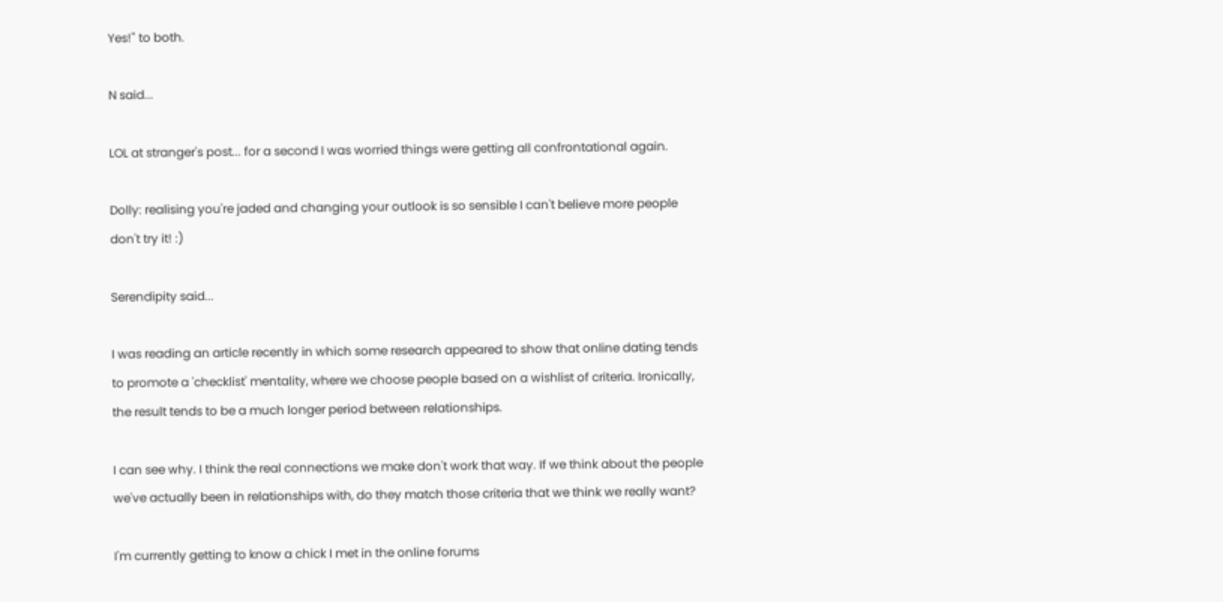Yes!" to both.

N said...

LOL at stranger's post... for a second I was worried things were getting all confrontational again.

Dolly: realising you're jaded and changing your outlook is so sensible I can't believe more people don't try it! :)

Serendipity said...

I was reading an article recently in which some research appeared to show that online dating tends to promote a 'checklist' mentality, where we choose people based on a wishlist of criteria. Ironically, the result tends to be a much longer period between relationships.

I can see why. I think the real connections we make don't work that way. If we think about the people we've actually been in relationships with, do they match those criteria that we think we really want?

I'm currently getting to know a chick I met in the online forums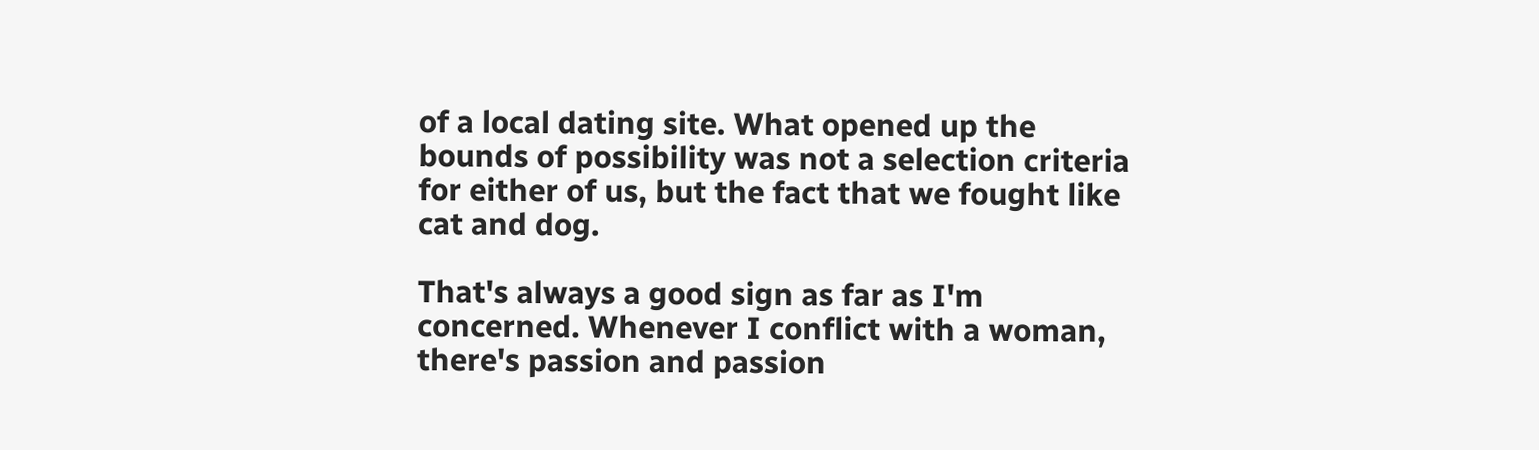of a local dating site. What opened up the bounds of possibility was not a selection criteria for either of us, but the fact that we fought like cat and dog.

That's always a good sign as far as I'm concerned. Whenever I conflict with a woman, there's passion and passion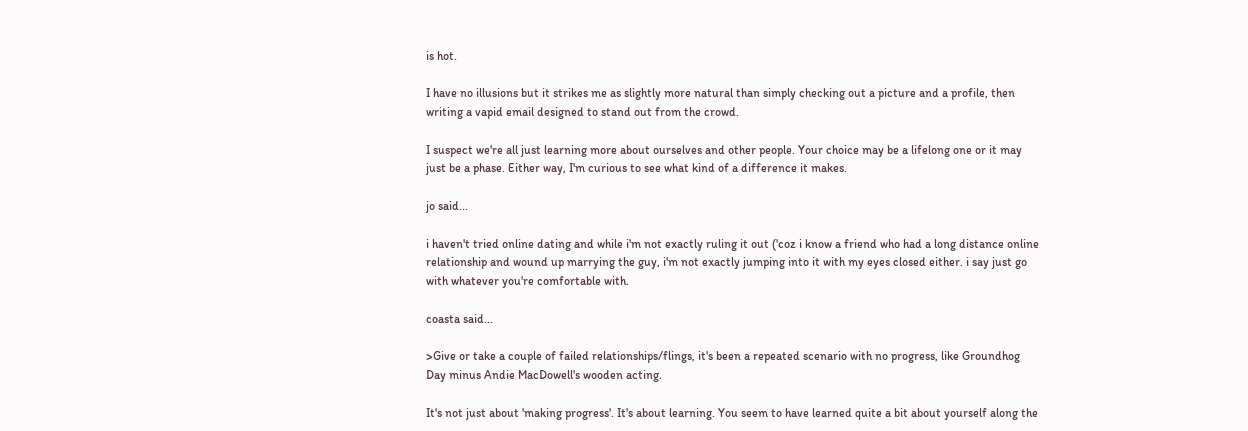is hot.

I have no illusions but it strikes me as slightly more natural than simply checking out a picture and a profile, then writing a vapid email designed to stand out from the crowd.

I suspect we're all just learning more about ourselves and other people. Your choice may be a lifelong one or it may just be a phase. Either way, I'm curious to see what kind of a difference it makes.

jo said...

i haven't tried online dating and while i'm not exactly ruling it out ('coz i know a friend who had a long distance online relationship and wound up marrying the guy, i'm not exactly jumping into it with my eyes closed either. i say just go with whatever you're comfortable with.

coasta said...

>Give or take a couple of failed relationships/flings, it's been a repeated scenario with no progress, like Groundhog Day minus Andie MacDowell's wooden acting.

It's not just about 'making progress'. It's about learning. You seem to have learned quite a bit about yourself along the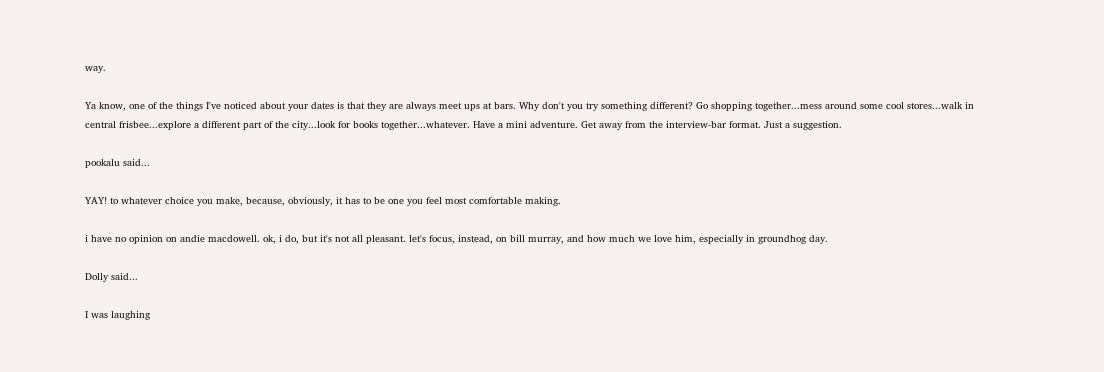way.

Ya know, one of the things I've noticed about your dates is that they are always meet ups at bars. Why don't you try something different? Go shopping together...mess around some cool stores...walk in central frisbee...explore a different part of the city...look for books together...whatever. Have a mini adventure. Get away from the interview-bar format. Just a suggestion.

pookalu said...

YAY! to whatever choice you make, because, obviously, it has to be one you feel most comfortable making.

i have no opinion on andie macdowell. ok, i do, but it's not all pleasant. let's focus, instead, on bill murray, and how much we love him, especially in groundhog day.

Dolly said...

I was laughing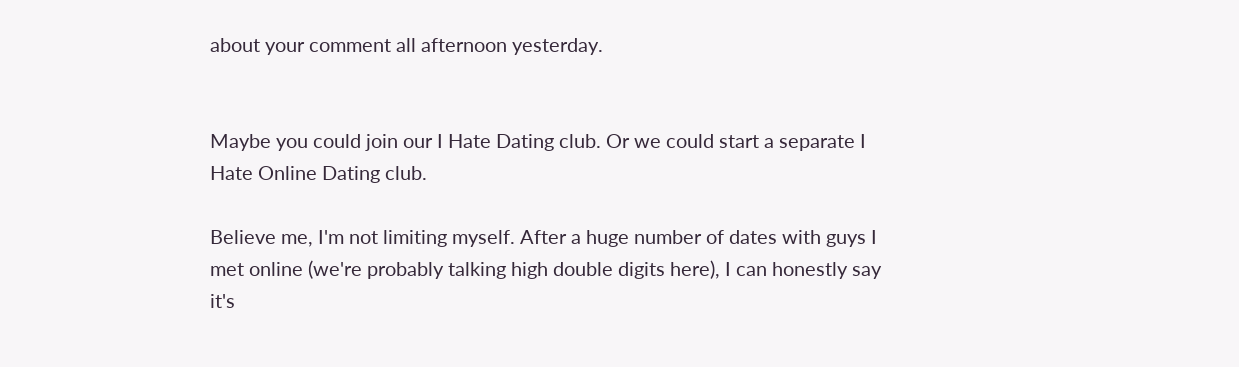about your comment all afternoon yesterday.


Maybe you could join our I Hate Dating club. Or we could start a separate I Hate Online Dating club.

Believe me, I'm not limiting myself. After a huge number of dates with guys I met online (we're probably talking high double digits here), I can honestly say it's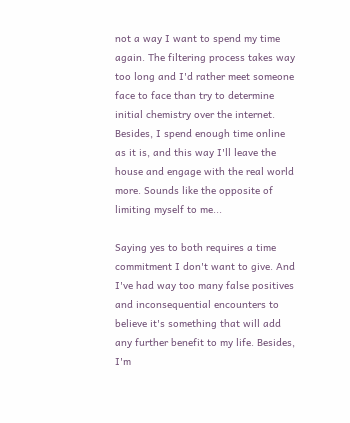not a way I want to spend my time again. The filtering process takes way too long and I'd rather meet someone face to face than try to determine initial chemistry over the internet. Besides, I spend enough time online as it is, and this way I'll leave the house and engage with the real world more. Sounds like the opposite of limiting myself to me...

Saying yes to both requires a time commitment I don't want to give. And I've had way too many false positives and inconsequential encounters to believe it's something that will add any further benefit to my life. Besides, I'm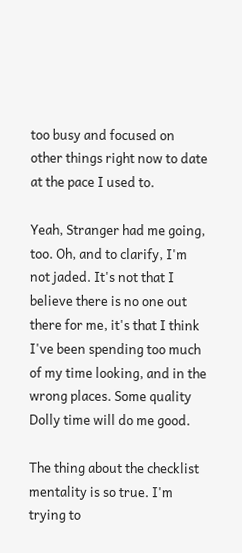too busy and focused on other things right now to date at the pace I used to.

Yeah, Stranger had me going, too. Oh, and to clarify, I'm not jaded. It's not that I believe there is no one out there for me, it's that I think I've been spending too much of my time looking, and in the wrong places. Some quality Dolly time will do me good.

The thing about the checklist mentality is so true. I'm trying to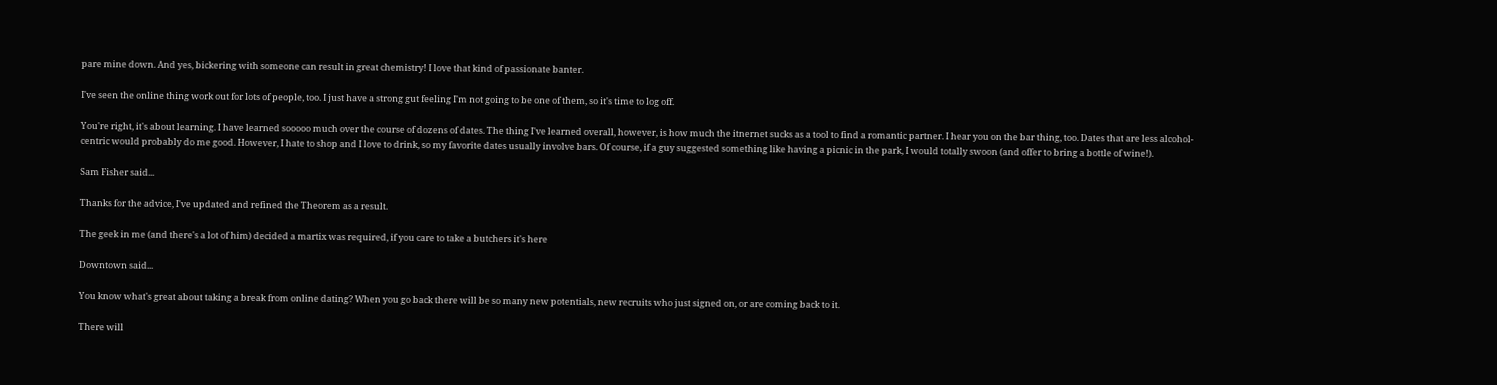pare mine down. And yes, bickering with someone can result in great chemistry! I love that kind of passionate banter.

I've seen the online thing work out for lots of people, too. I just have a strong gut feeling I'm not going to be one of them, so it's time to log off.

You're right, it's about learning. I have learned sooooo much over the course of dozens of dates. The thing I've learned overall, however, is how much the itnernet sucks as a tool to find a romantic partner. I hear you on the bar thing, too. Dates that are less alcohol-centric would probably do me good. However, I hate to shop and I love to drink, so my favorite dates usually involve bars. Of course, if a guy suggested something like having a picnic in the park, I would totally swoon (and offer to bring a bottle of wine!).

Sam Fisher said...

Thanks for the advice, I've updated and refined the Theorem as a result.

The geek in me (and there's a lot of him) decided a martix was required, if you care to take a butchers it's here

Downtown said...

You know what's great about taking a break from online dating? When you go back there will be so many new potentials, new recruits who just signed on, or are coming back to it.

There will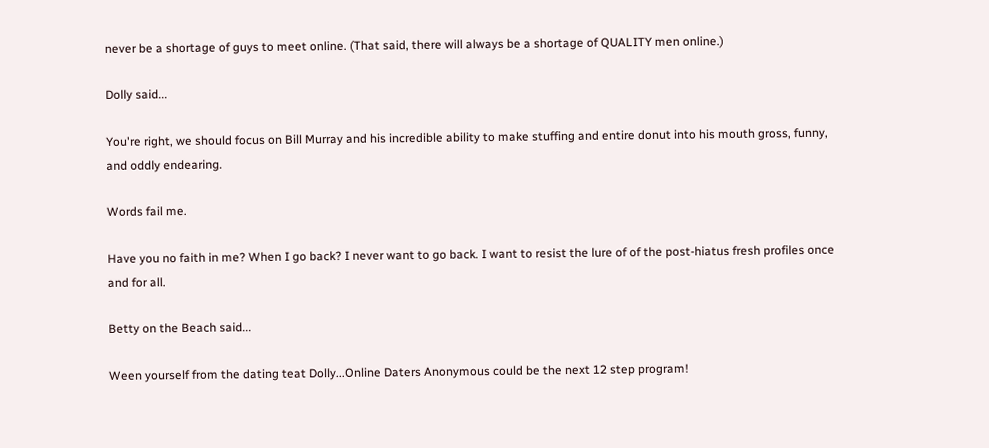never be a shortage of guys to meet online. (That said, there will always be a shortage of QUALITY men online.)

Dolly said...

You're right, we should focus on Bill Murray and his incredible ability to make stuffing and entire donut into his mouth gross, funny, and oddly endearing.

Words fail me.

Have you no faith in me? When I go back? I never want to go back. I want to resist the lure of of the post-hiatus fresh profiles once and for all.

Betty on the Beach said...

Ween yourself from the dating teat Dolly...Online Daters Anonymous could be the next 12 step program!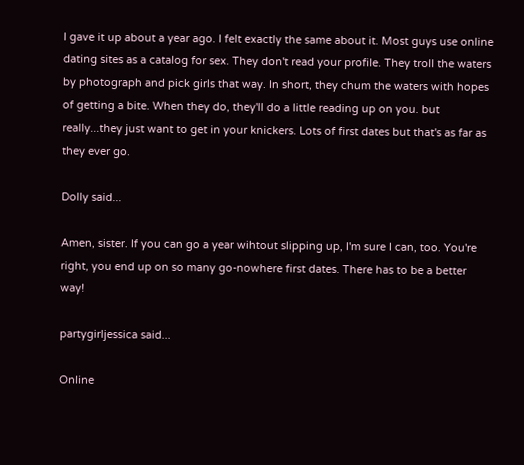I gave it up about a year ago. I felt exactly the same about it. Most guys use online dating sites as a catalog for sex. They don't read your profile. They troll the waters by photograph and pick girls that way. In short, they chum the waters with hopes of getting a bite. When they do, they'll do a little reading up on you. but really...they just want to get in your knickers. Lots of first dates but that's as far as they ever go.

Dolly said...

Amen, sister. If you can go a year wihtout slipping up, I'm sure I can, too. You're right, you end up on so many go-nowhere first dates. There has to be a better way!

partygirljessica said...

Online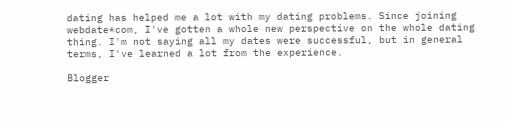dating has helped me a lot with my dating problems. Since joining webdate*com, I've gotten a whole new perspective on the whole dating thing. I'm not saying all my dates were successful, but in general terms, I've learned a lot from the experience.

Blogger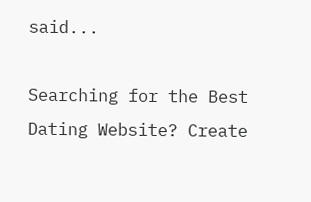said...

Searching for the Best Dating Website? Create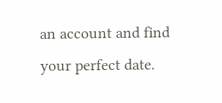an account and find your perfect date.